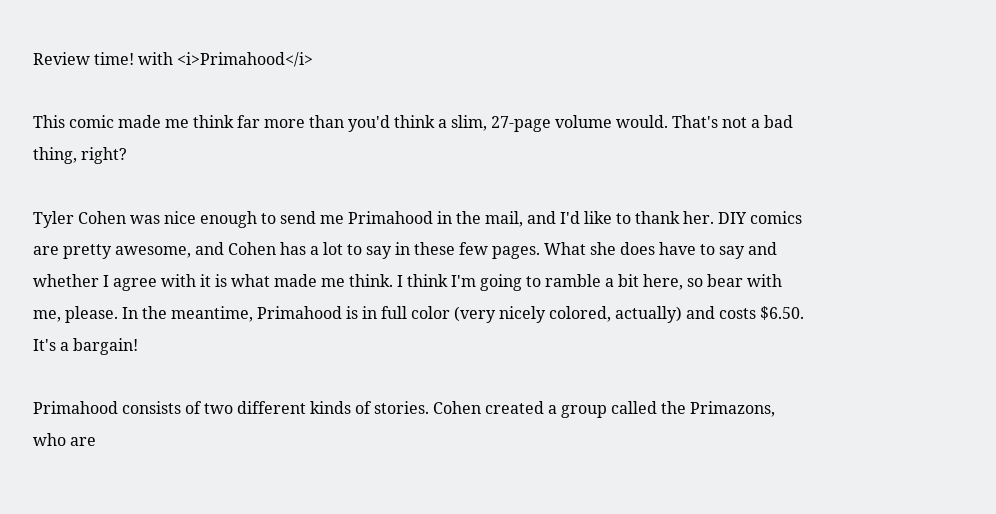Review time! with <i>Primahood</i>

This comic made me think far more than you'd think a slim, 27-page volume would. That's not a bad thing, right?

Tyler Cohen was nice enough to send me Primahood in the mail, and I'd like to thank her. DIY comics are pretty awesome, and Cohen has a lot to say in these few pages. What she does have to say and whether I agree with it is what made me think. I think I'm going to ramble a bit here, so bear with me, please. In the meantime, Primahood is in full color (very nicely colored, actually) and costs $6.50. It's a bargain!

Primahood consists of two different kinds of stories. Cohen created a group called the Primazons, who are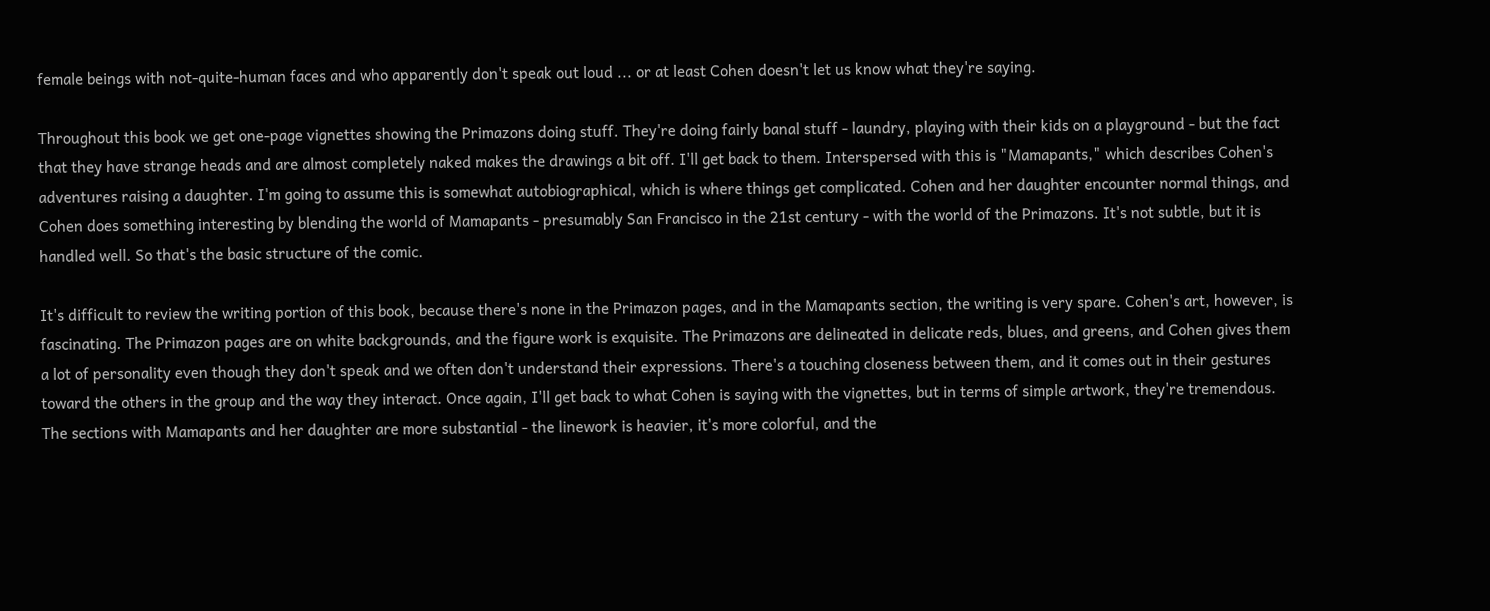female beings with not-quite-human faces and who apparently don't speak out loud ... or at least Cohen doesn't let us know what they're saying.

Throughout this book we get one-page vignettes showing the Primazons doing stuff. They're doing fairly banal stuff - laundry, playing with their kids on a playground - but the fact that they have strange heads and are almost completely naked makes the drawings a bit off. I'll get back to them. Interspersed with this is "Mamapants," which describes Cohen's adventures raising a daughter. I'm going to assume this is somewhat autobiographical, which is where things get complicated. Cohen and her daughter encounter normal things, and Cohen does something interesting by blending the world of Mamapants - presumably San Francisco in the 21st century - with the world of the Primazons. It's not subtle, but it is handled well. So that's the basic structure of the comic.

It's difficult to review the writing portion of this book, because there's none in the Primazon pages, and in the Mamapants section, the writing is very spare. Cohen's art, however, is fascinating. The Primazon pages are on white backgrounds, and the figure work is exquisite. The Primazons are delineated in delicate reds, blues, and greens, and Cohen gives them a lot of personality even though they don't speak and we often don't understand their expressions. There's a touching closeness between them, and it comes out in their gestures toward the others in the group and the way they interact. Once again, I'll get back to what Cohen is saying with the vignettes, but in terms of simple artwork, they're tremendous. The sections with Mamapants and her daughter are more substantial - the linework is heavier, it's more colorful, and the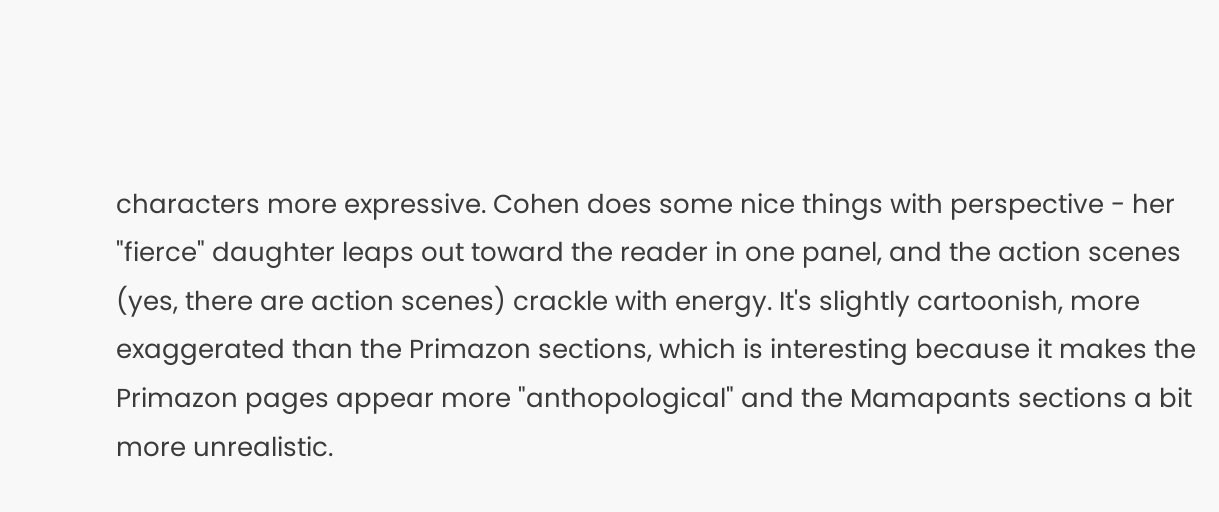characters more expressive. Cohen does some nice things with perspective - her "fierce" daughter leaps out toward the reader in one panel, and the action scenes (yes, there are action scenes) crackle with energy. It's slightly cartoonish, more exaggerated than the Primazon sections, which is interesting because it makes the Primazon pages appear more "anthopological" and the Mamapants sections a bit more unrealistic.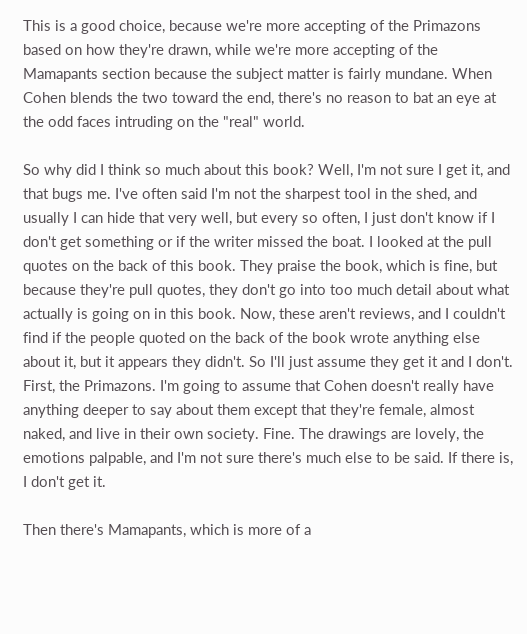This is a good choice, because we're more accepting of the Primazons based on how they're drawn, while we're more accepting of the Mamapants section because the subject matter is fairly mundane. When Cohen blends the two toward the end, there's no reason to bat an eye at the odd faces intruding on the "real" world.

So why did I think so much about this book? Well, I'm not sure I get it, and that bugs me. I've often said I'm not the sharpest tool in the shed, and usually I can hide that very well, but every so often, I just don't know if I don't get something or if the writer missed the boat. I looked at the pull quotes on the back of this book. They praise the book, which is fine, but because they're pull quotes, they don't go into too much detail about what actually is going on in this book. Now, these aren't reviews, and I couldn't find if the people quoted on the back of the book wrote anything else about it, but it appears they didn't. So I'll just assume they get it and I don't. First, the Primazons. I'm going to assume that Cohen doesn't really have anything deeper to say about them except that they're female, almost naked, and live in their own society. Fine. The drawings are lovely, the emotions palpable, and I'm not sure there's much else to be said. If there is, I don't get it.

Then there's Mamapants, which is more of a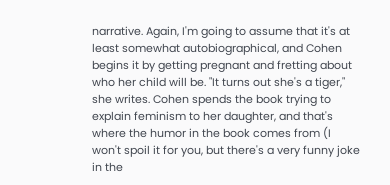narrative. Again, I'm going to assume that it's at least somewhat autobiographical, and Cohen begins it by getting pregnant and fretting about who her child will be. "It turns out she's a tiger," she writes. Cohen spends the book trying to explain feminism to her daughter, and that's where the humor in the book comes from (I won't spoil it for you, but there's a very funny joke in the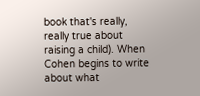book that's really, really true about raising a child). When Cohen begins to write about what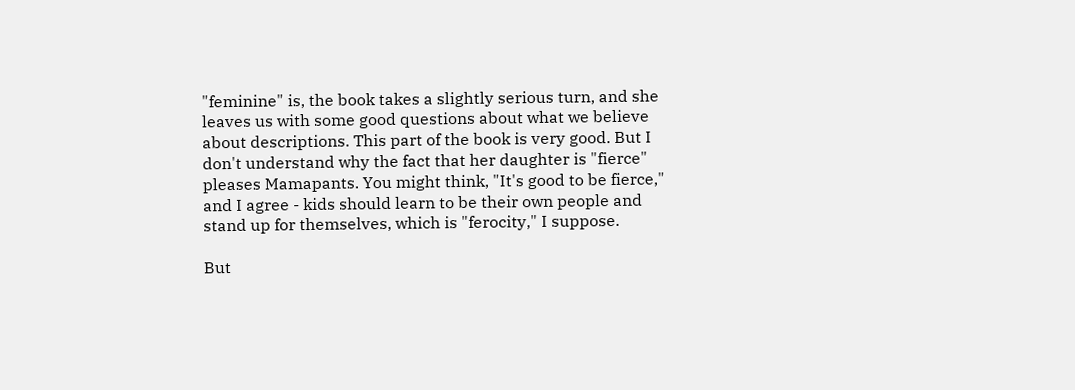"feminine" is, the book takes a slightly serious turn, and she leaves us with some good questions about what we believe about descriptions. This part of the book is very good. But I don't understand why the fact that her daughter is "fierce" pleases Mamapants. You might think, "It's good to be fierce," and I agree - kids should learn to be their own people and stand up for themselves, which is "ferocity," I suppose.

But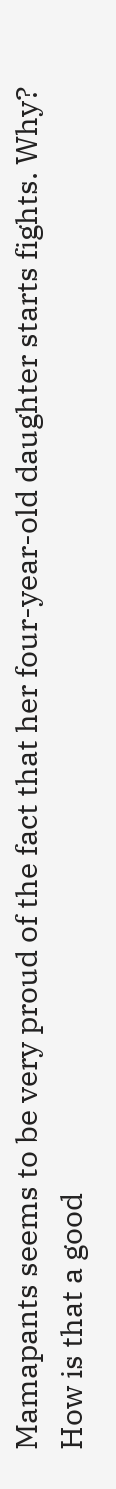Mamapants seems to be very proud of the fact that her four-year-old daughter starts fights. Why? How is that a good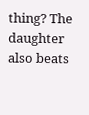thing? The daughter also beats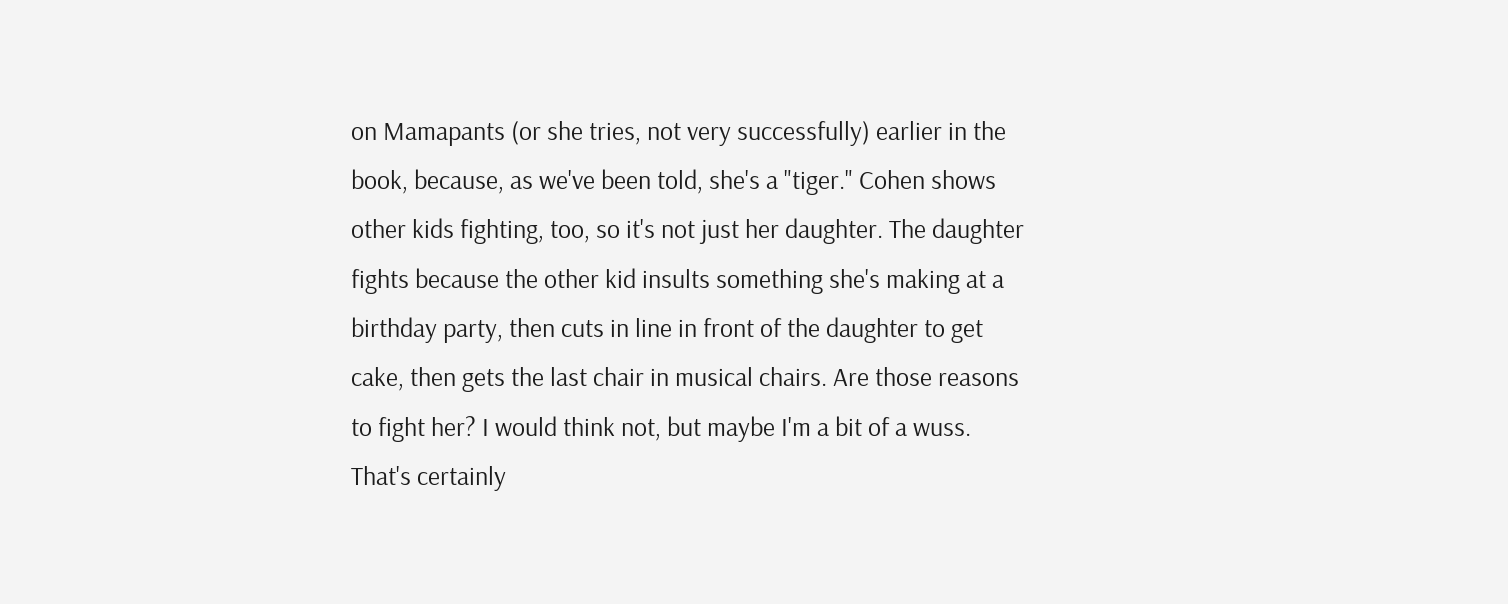on Mamapants (or she tries, not very successfully) earlier in the book, because, as we've been told, she's a "tiger." Cohen shows other kids fighting, too, so it's not just her daughter. The daughter fights because the other kid insults something she's making at a birthday party, then cuts in line in front of the daughter to get cake, then gets the last chair in musical chairs. Are those reasons to fight her? I would think not, but maybe I'm a bit of a wuss. That's certainly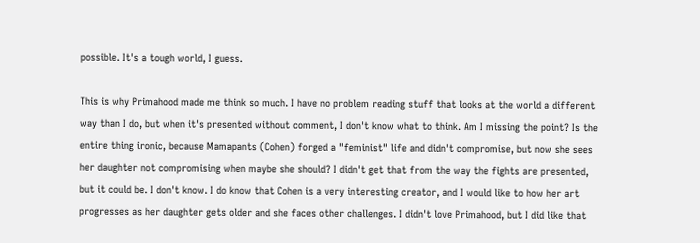possible. It's a tough world, I guess.

This is why Primahood made me think so much. I have no problem reading stuff that looks at the world a different way than I do, but when it's presented without comment, I don't know what to think. Am I missing the point? Is the entire thing ironic, because Mamapants (Cohen) forged a "feminist" life and didn't compromise, but now she sees her daughter not compromising when maybe she should? I didn't get that from the way the fights are presented, but it could be. I don't know. I do know that Cohen is a very interesting creator, and I would like to how her art progresses as her daughter gets older and she faces other challenges. I didn't love Primahood, but I did like that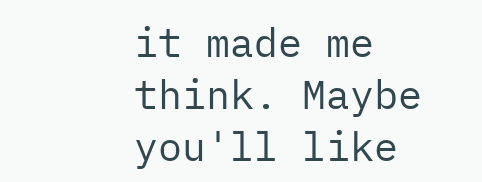it made me think. Maybe you'll like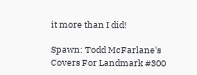it more than I did!

Spawn: Todd McFarlane's Covers For Landmark #300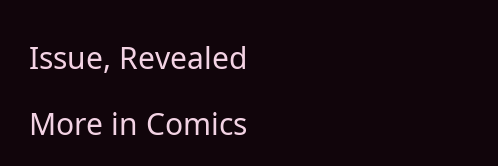Issue, Revealed

More in Comics